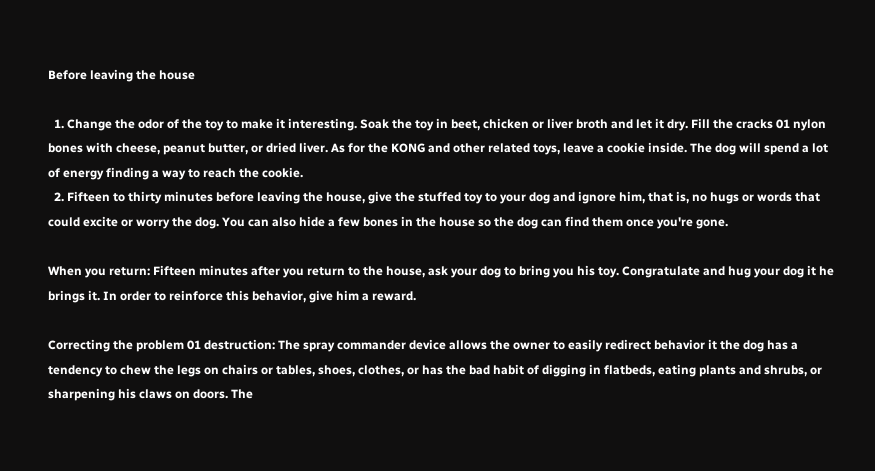Before leaving the house

  1. Change the odor of the toy to make it interesting. Soak the toy in beet, chicken or liver broth and let it dry. Fill the cracks 01 nylon bones with cheese, peanut butter, or dried liver. As for the KONG and other related toys, leave a cookie inside. The dog will spend a lot of energy finding a way to reach the cookie.
  2. Fifteen to thirty minutes before leaving the house, give the stuffed toy to your dog and ignore him, that is, no hugs or words that could excite or worry the dog. You can also hide a few bones in the house so the dog can find them once you're gone.

When you return: Fifteen minutes after you return to the house, ask your dog to bring you his toy. Congratulate and hug your dog it he brings it. In order to reinforce this behavior, give him a reward.

Correcting the problem 01 destruction: The spray commander device allows the owner to easily redirect behavior it the dog has a tendency to chew the legs on chairs or tables, shoes, clothes, or has the bad habit of digging in flatbeds, eating plants and shrubs, or sharpening his claws on doors. The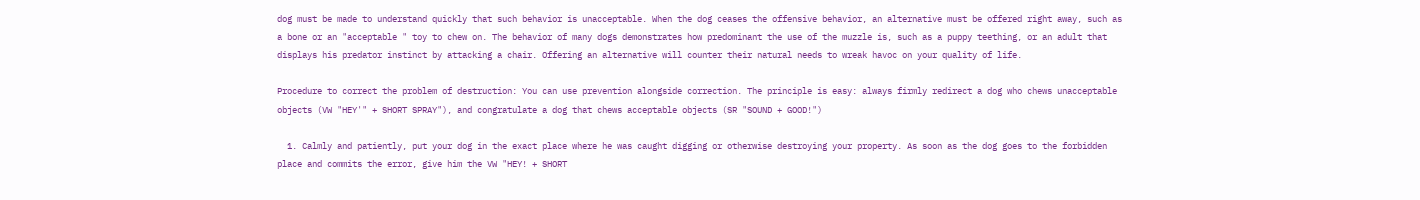dog must be made to understand quickly that such behavior is unacceptable. When the dog ceases the offensive behavior, an alternative must be offered right away, such as a bone or an "acceptable " toy to chew on. The behavior of many dogs demonstrates how predominant the use of the muzzle is, such as a puppy teething, or an adult that displays his predator instinct by attacking a chair. Offering an alternative will counter their natural needs to wreak havoc on your quality of life.

Procedure to correct the problem of destruction: You can use prevention alongside correction. The principle is easy: always firmly redirect a dog who chews unacceptable objects (VW "HEY'" + SHORT SPRAY"), and congratulate a dog that chews acceptable objects (SR "SOUND + GOOD!")

  1. Calmly and patiently, put your dog in the exact place where he was caught digging or otherwise destroying your property. As soon as the dog goes to the forbidden place and commits the error, give him the VW "HEY! + SHORT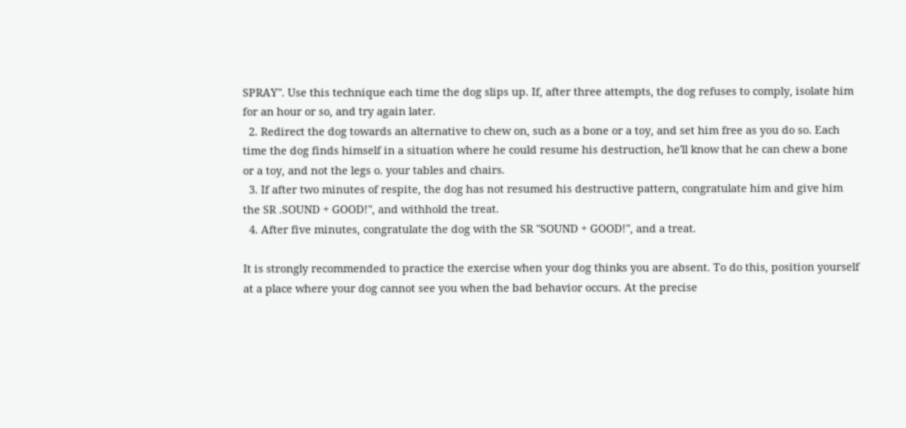SPRAY". Use this technique each time the dog slips up. If, after three attempts, the dog refuses to comply, isolate him for an hour or so, and try again later.
  2. Redirect the dog towards an alternative to chew on, such as a bone or a toy, and set him free as you do so. Each time the dog finds himself in a situation where he could resume his destruction, he'll know that he can chew a bone or a toy, and not the legs o. your tables and chairs.
  3. If after two minutes of respite, the dog has not resumed his destructive pattern, congratulate him and give him the SR .SOUND + GOOD!", and withhold the treat.
  4. After five minutes, congratulate the dog with the SR "SOUND + GOOD!", and a treat.

It is strongly recommended to practice the exercise when your dog thinks you are absent. To do this, position yourself at a place where your dog cannot see you when the bad behavior occurs. At the precise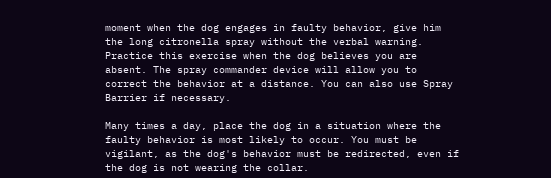moment when the dog engages in faulty behavior, give him the long citronella spray without the verbal warning. Practice this exercise when the dog believes you are absent. The spray commander device will allow you to correct the behavior at a distance. You can also use Spray Barrier if necessary.

Many times a day, place the dog in a situation where the faulty behavior is most likely to occur. You must be vigilant, as the dog's behavior must be redirected, even if the dog is not wearing the collar.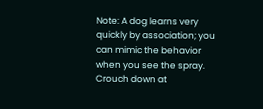Note: A dog learns very quickly by association; you can mimic the behavior when you see the spray. Crouch down at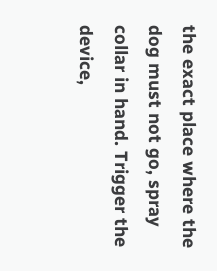the exact place where the dog must not go, spray collar in hand. Trigger the device,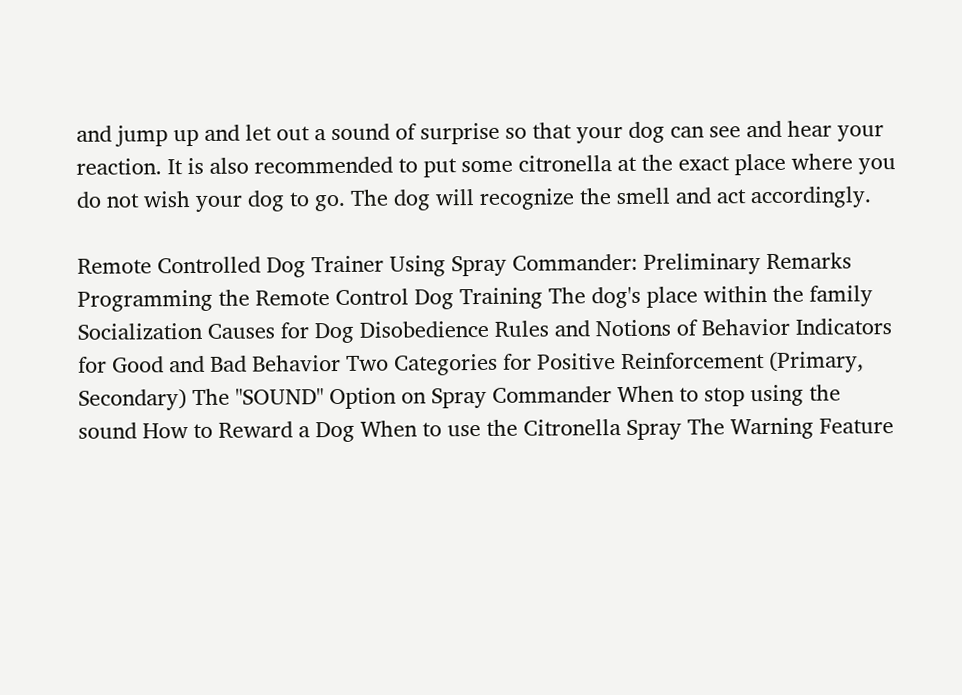and jump up and let out a sound of surprise so that your dog can see and hear your reaction. It is also recommended to put some citronella at the exact place where you do not wish your dog to go. The dog will recognize the smell and act accordingly.

Remote Controlled Dog Trainer Using Spray Commander: Preliminary Remarks Programming the Remote Control Dog Training The dog's place within the family Socialization Causes for Dog Disobedience Rules and Notions of Behavior Indicators for Good and Bad Behavior Two Categories for Positive Reinforcement (Primary, Secondary) The "SOUND" Option on Spray Commander When to stop using the sound How to Reward a Dog When to use the Citronella Spray The Warning Feature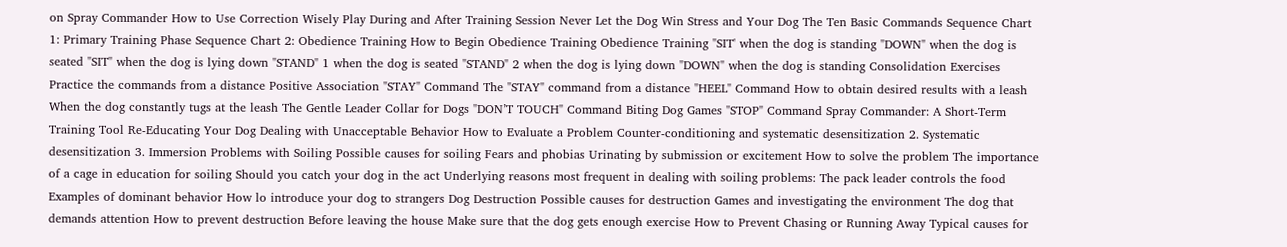on Spray Commander How to Use Correction Wisely Play During and After Training Session Never Let the Dog Win Stress and Your Dog The Ten Basic Commands Sequence Chart 1: Primary Training Phase Sequence Chart 2: Obedience Training How to Begin Obedience Training Obedience Training "SIT' when the dog is standing "DOWN" when the dog is seated "SIT" when the dog is lying down "STAND" 1 when the dog is seated "STAND" 2 when the dog is lying down "DOWN" when the dog is standing Consolidation Exercises Practice the commands from a distance Positive Association "STAY" Command The "STAY" command from a distance "HEEL" Command How to obtain desired results with a leash When the dog constantly tugs at the leash The Gentle Leader Collar for Dogs "DON’T TOUCH" Command Biting Dog Games "STOP" Command Spray Commander: A Short-Term Training Tool Re-Educating Your Dog Dealing with Unacceptable Behavior How to Evaluate a Problem Counter-conditioning and systematic desensitization 2. Systematic desensitization 3. Immersion Problems with Soiling Possible causes for soiling Fears and phobias Urinating by submission or excitement How to solve the problem The importance of a cage in education for soiling Should you catch your dog in the act Underlying reasons most frequent in dealing with soiling problems: The pack leader controls the food Examples of dominant behavior How lo introduce your dog to strangers Dog Destruction Possible causes for destruction Games and investigating the environment The dog that demands attention How to prevent destruction Before leaving the house Make sure that the dog gets enough exercise How to Prevent Chasing or Running Away Typical causes for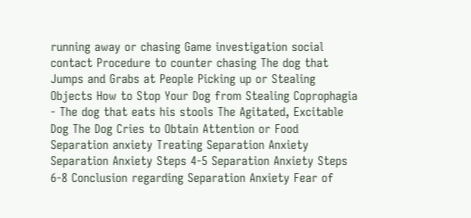running away or chasing Game investigation social contact Procedure to counter chasing The dog that Jumps and Grabs at People Picking up or Stealing Objects How to Stop Your Dog from Stealing Coprophagia - The dog that eats his stools The Agitated, Excitable Dog The Dog Cries to Obtain Attention or Food Separation anxiety Treating Separation Anxiety Separation Anxiety Steps 4-5 Separation Anxiety Steps 6-8 Conclusion regarding Separation Anxiety Fear of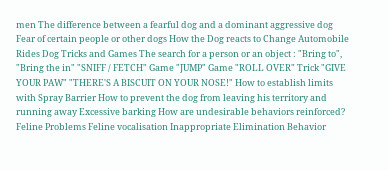men The difference between a fearful dog and a dominant aggressive dog Fear of certain people or other dogs How the Dog reacts to Change Automobile Rides Dog Tricks and Games The search for a person or an object : "Bring to", "Bring the in" "SNIFF / FETCH" Game "JUMP" Game "ROLL OVER" Trick "GIVE YOUR PAW" "THERE'S A BISCUIT ON YOUR NOSE!" How to establish limits with Spray Barrier How to prevent the dog from leaving his territory and running away Excessive barking How are undesirable behaviors reinforced? Feline Problems Feline vocalisation Inappropriate Elimination Behavior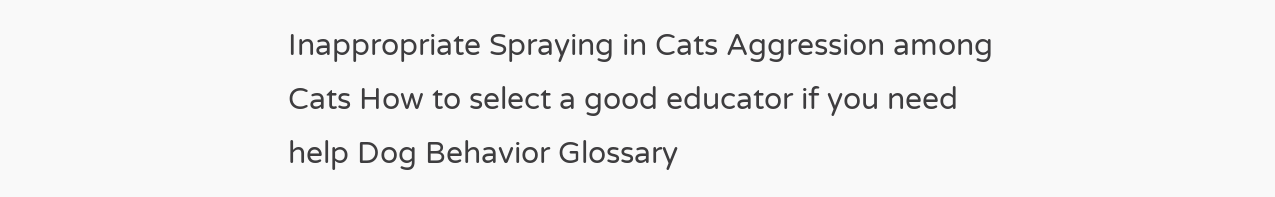Inappropriate Spraying in Cats Aggression among Cats How to select a good educator if you need help Dog Behavior Glossary